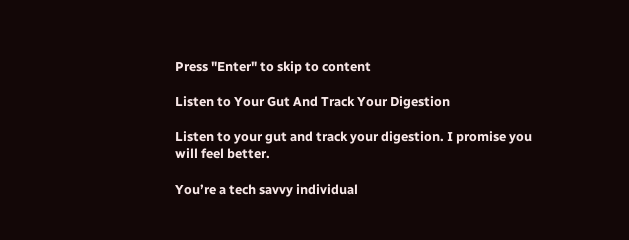Press "Enter" to skip to content

Listen to Your Gut And Track Your Digestion

Listen to your gut and track your digestion. I promise you will feel better.

You’re a tech savvy individual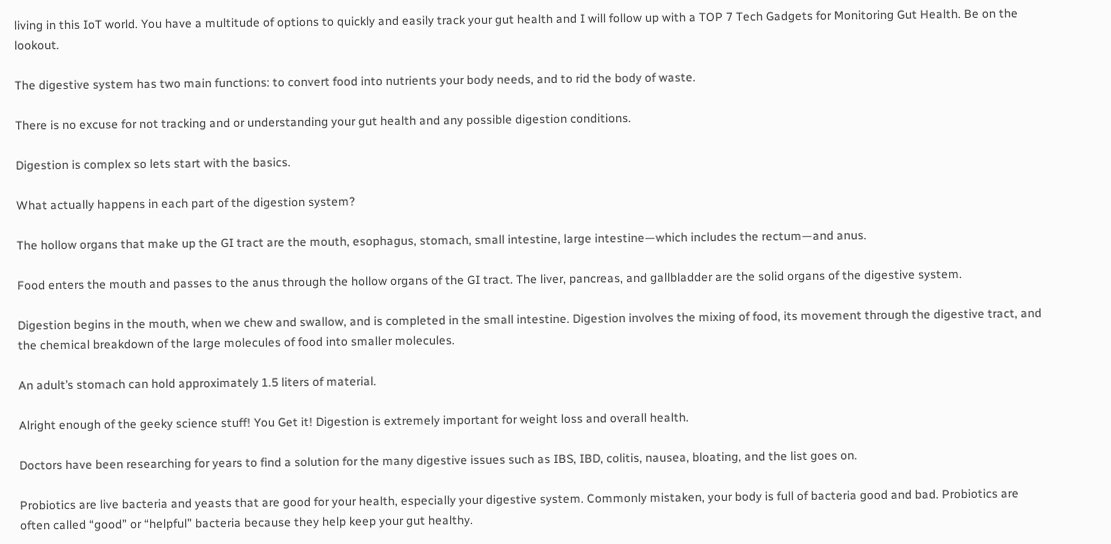living in this IoT world. You have a multitude of options to quickly and easily track your gut health and I will follow up with a TOP 7 Tech Gadgets for Monitoring Gut Health. Be on the lookout.

The digestive system has two main functions: to convert food into nutrients your body needs, and to rid the body of waste.

There is no excuse for not tracking and or understanding your gut health and any possible digestion conditions.

Digestion is complex so lets start with the basics.

What actually happens in each part of the digestion system?

The hollow organs that make up the GI tract are the mouth, esophagus, stomach, small intestine, large intestine—which includes the rectum—and anus.

Food enters the mouth and passes to the anus through the hollow organs of the GI tract. The liver, pancreas, and gallbladder are the solid organs of the digestive system.

Digestion begins in the mouth, when we chew and swallow, and is completed in the small intestine. Digestion involves the mixing of food, its movement through the digestive tract, and the chemical breakdown of the large molecules of food into smaller molecules.

An adult’s stomach can hold approximately 1.5 liters of material.

Alright enough of the geeky science stuff! You Get it! Digestion is extremely important for weight loss and overall health.

Doctors have been researching for years to find a solution for the many digestive issues such as IBS, IBD, colitis, nausea, bloating, and the list goes on.

Probiotics are live bacteria and yeasts that are good for your health, especially your digestive system. Commonly mistaken, your body is full of bacteria good and bad. Probiotics are often called “good” or “helpful” bacteria because they help keep your gut healthy.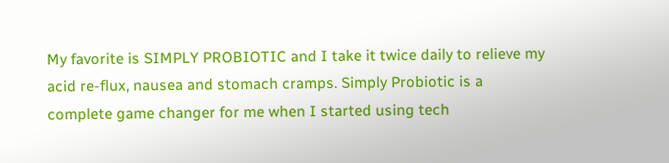My favorite is SIMPLY PROBIOTIC and I take it twice daily to relieve my acid re-flux, nausea and stomach cramps. Simply Probiotic is a complete game changer for me when I started using tech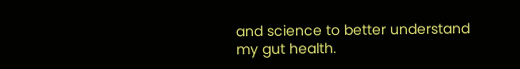and science to better understand my gut health.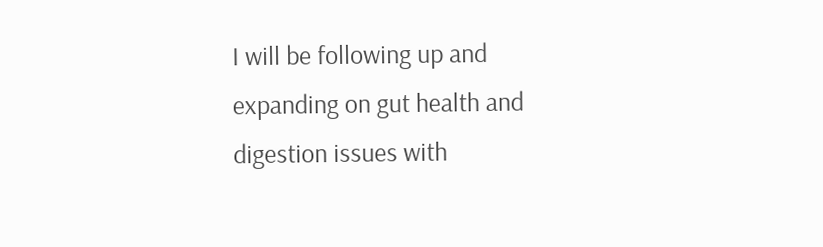I will be following up and expanding on gut health and digestion issues with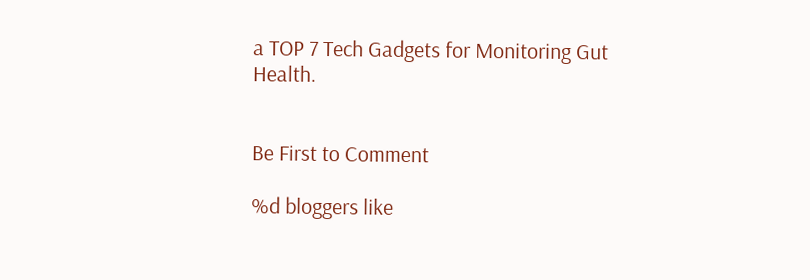a TOP 7 Tech Gadgets for Monitoring Gut Health.


Be First to Comment

%d bloggers like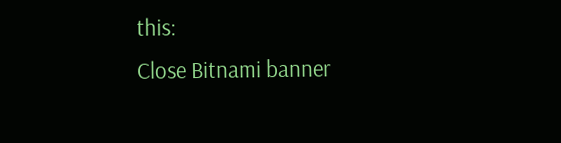this:
Close Bitnami banner